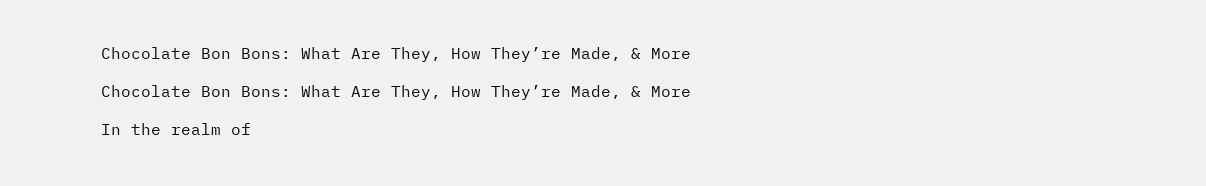Chocolate Bon Bons: What Are They, How They’re Made, & More

Chocolate Bon Bons: What Are They, How They’re Made, & More

In the realm of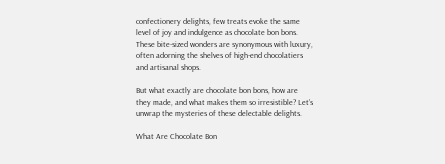confectionery delights, few treats evoke the same level of joy and indulgence as chocolate bon bons. These bite-sized wonders are synonymous with luxury, often adorning the shelves of high-end chocolatiers and artisanal shops.

But what exactly are chocolate bon bons, how are they made, and what makes them so irresistible? Let’s unwrap the mysteries of these delectable delights.

What Are Chocolate Bon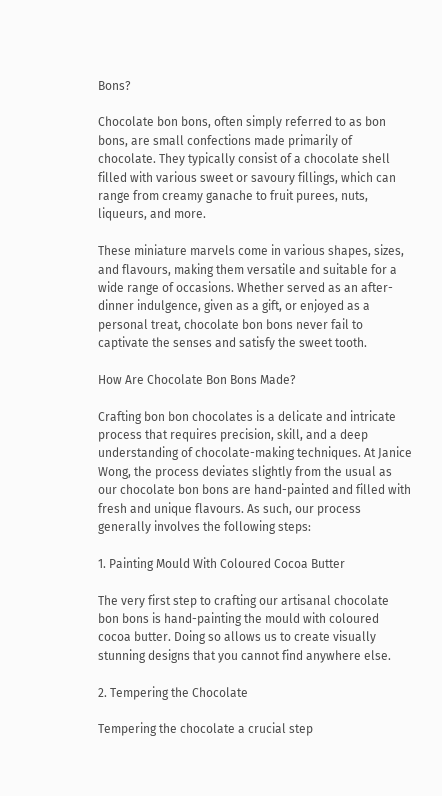Bons?

Chocolate bon bons, often simply referred to as bon bons, are small confections made primarily of chocolate. They typically consist of a chocolate shell filled with various sweet or savoury fillings, which can range from creamy ganache to fruit purees, nuts, liqueurs, and more.

These miniature marvels come in various shapes, sizes, and flavours, making them versatile and suitable for a wide range of occasions. Whether served as an after-dinner indulgence, given as a gift, or enjoyed as a personal treat, chocolate bon bons never fail to captivate the senses and satisfy the sweet tooth.

How Are Chocolate Bon Bons Made?

Crafting bon bon chocolates is a delicate and intricate process that requires precision, skill, and a deep understanding of chocolate-making techniques. At Janice Wong, the process deviates slightly from the usual as our chocolate bon bons are hand-painted and filled with fresh and unique flavours. As such, our process generally involves the following steps:

1. Painting Mould With Coloured Cocoa Butter

The very first step to crafting our artisanal chocolate bon bons is hand-painting the mould with coloured cocoa butter. Doing so allows us to create visually stunning designs that you cannot find anywhere else.

2. Tempering the Chocolate

Tempering the chocolate a crucial step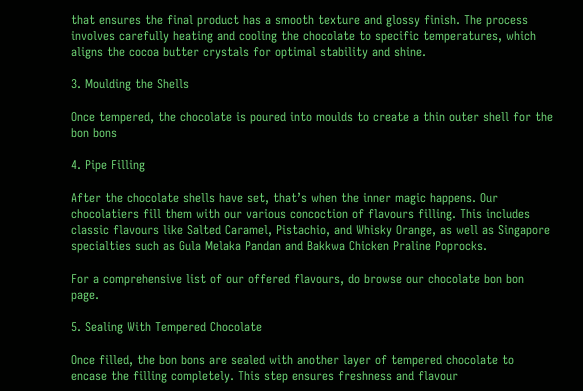that ensures the final product has a smooth texture and glossy finish. The process involves carefully heating and cooling the chocolate to specific temperatures, which aligns the cocoa butter crystals for optimal stability and shine.

3. Moulding the Shells

Once tempered, the chocolate is poured into moulds to create a thin outer shell for the bon bons

4. Pipe Filling

After the chocolate shells have set, that’s when the inner magic happens. Our chocolatiers fill them with our various concoction of flavours filling. This includes classic flavours like Salted Caramel, Pistachio, and Whisky Orange, as well as Singapore specialties such as Gula Melaka Pandan and Bakkwa Chicken Praline Poprocks.

For a comprehensive list of our offered flavours, do browse our chocolate bon bon page.

5. Sealing With Tempered Chocolate

Once filled, the bon bons are sealed with another layer of tempered chocolate to encase the filling completely. This step ensures freshness and flavour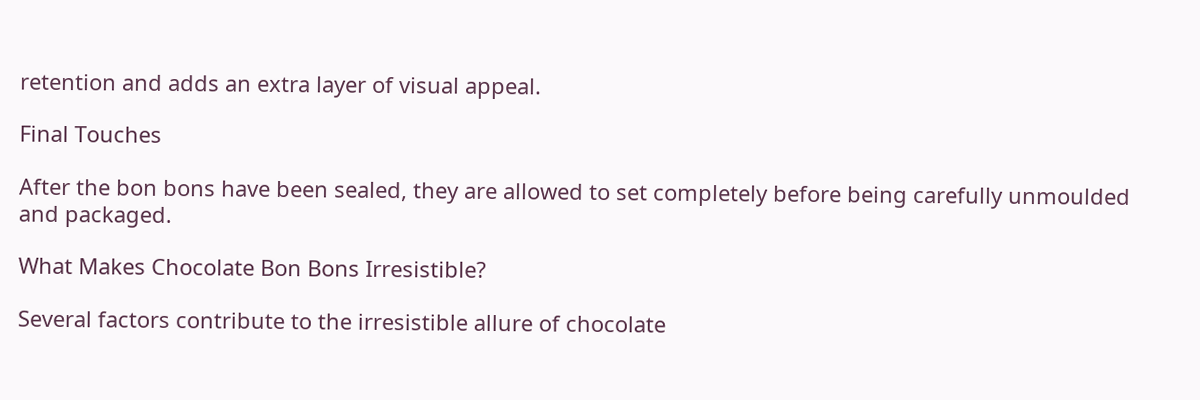retention and adds an extra layer of visual appeal.

Final Touches

After the bon bons have been sealed, they are allowed to set completely before being carefully unmoulded and packaged.

What Makes Chocolate Bon Bons Irresistible?

Several factors contribute to the irresistible allure of chocolate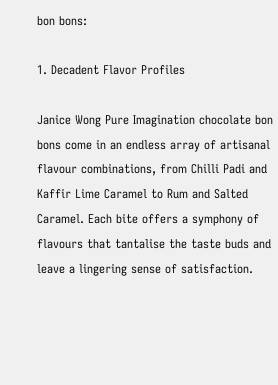bon bons:

1. Decadent Flavor Profiles

Janice Wong Pure Imagination chocolate bon bons come in an endless array of artisanal flavour combinations, from Chilli Padi and Kaffir Lime Caramel to Rum and Salted Caramel. Each bite offers a symphony of flavours that tantalise the taste buds and leave a lingering sense of satisfaction.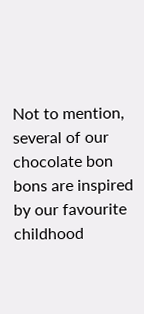Not to mention, several of our chocolate bon bons are inspired by our favourite childhood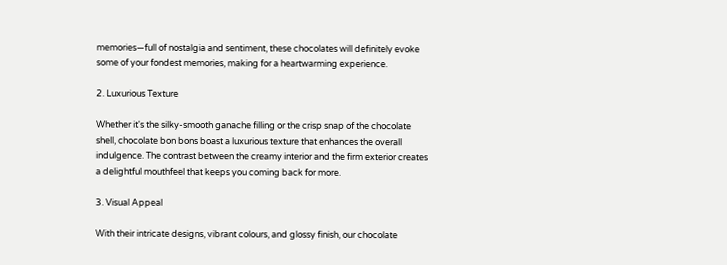memories—full of nostalgia and sentiment, these chocolates will definitely evoke some of your fondest memories, making for a heartwarming experience.

2. Luxurious Texture

Whether it's the silky-smooth ganache filling or the crisp snap of the chocolate shell, chocolate bon bons boast a luxurious texture that enhances the overall indulgence. The contrast between the creamy interior and the firm exterior creates a delightful mouthfeel that keeps you coming back for more.

3. Visual Appeal

With their intricate designs, vibrant colours, and glossy finish, our chocolate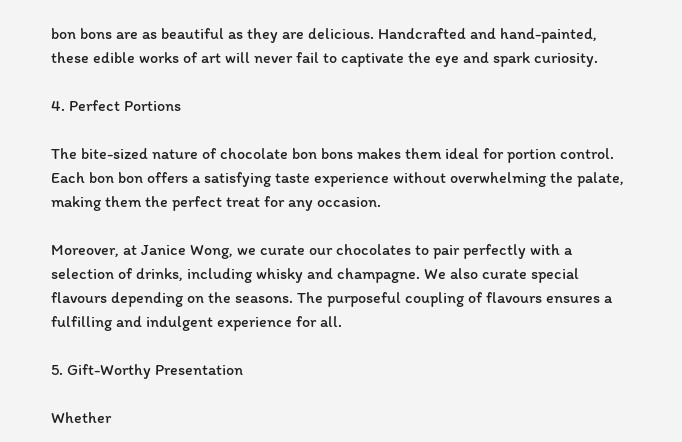bon bons are as beautiful as they are delicious. Handcrafted and hand-painted, these edible works of art will never fail to captivate the eye and spark curiosity.

4. Perfect Portions

The bite-sized nature of chocolate bon bons makes them ideal for portion control. Each bon bon offers a satisfying taste experience without overwhelming the palate, making them the perfect treat for any occasion.

Moreover, at Janice Wong, we curate our chocolates to pair perfectly with a selection of drinks, including whisky and champagne. We also curate special flavours depending on the seasons. The purposeful coupling of flavours ensures a fulfilling and indulgent experience for all.

5. Gift-Worthy Presentation

Whether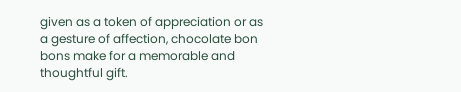given as a token of appreciation or as a gesture of affection, chocolate bon bons make for a memorable and thoughtful gift.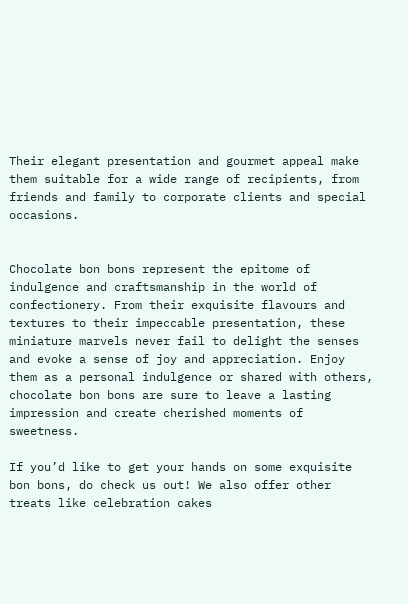Their elegant presentation and gourmet appeal make them suitable for a wide range of recipients, from friends and family to corporate clients and special occasions.


Chocolate bon bons represent the epitome of indulgence and craftsmanship in the world of confectionery. From their exquisite flavours and textures to their impeccable presentation, these miniature marvels never fail to delight the senses and evoke a sense of joy and appreciation. Enjoy them as a personal indulgence or shared with others, chocolate bon bons are sure to leave a lasting impression and create cherished moments of sweetness.

If you’d like to get your hands on some exquisite bon bons, do check us out! We also offer other treats like celebration cakes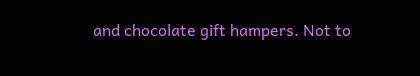and chocolate gift hampers. Not to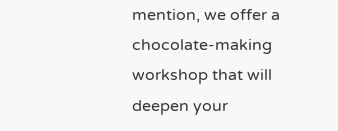mention, we offer a chocolate-making workshop that will deepen your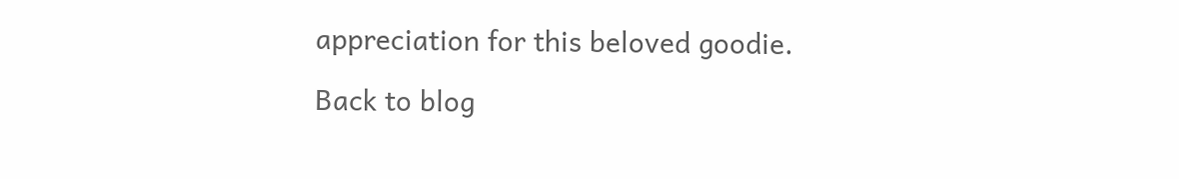appreciation for this beloved goodie.

Back to blog